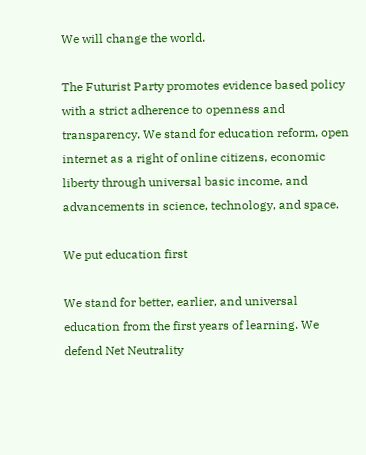We will change the world.

The Futurist Party promotes evidence based policy with a strict adherence to openness and transparency. We stand for education reform, open internet as a right of online citizens, economic liberty through universal basic income, and advancements in science, technology, and space.

We put education first

We stand for better, earlier, and universal education from the first years of learning. We defend Net Neutrality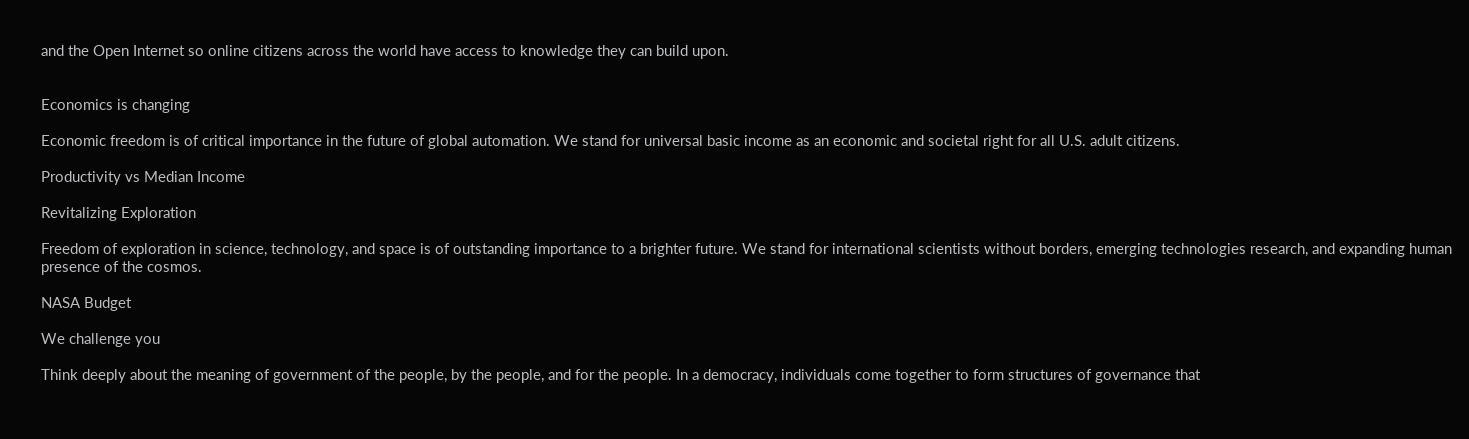and the Open Internet so online citizens across the world have access to knowledge they can build upon.


Economics is changing

Economic freedom is of critical importance in the future of global automation. We stand for universal basic income as an economic and societal right for all U.S. adult citizens.

Productivity vs Median Income

Revitalizing Exploration

Freedom of exploration in science, technology, and space is of outstanding importance to a brighter future. We stand for international scientists without borders, emerging technologies research, and expanding human presence of the cosmos.

NASA Budget

We challenge you

Think deeply about the meaning of government of the people, by the people, and for the people. In a democracy, individuals come together to form structures of governance that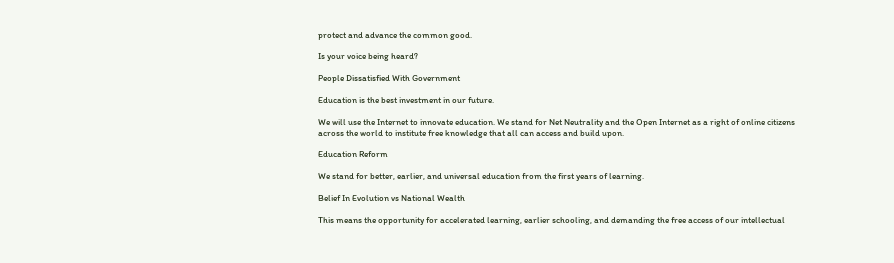protect and advance the common good.

Is your voice being heard?

People Dissatisfied With Government

Education is the best investment in our future.

We will use the Internet to innovate education. We stand for Net Neutrality and the Open Internet as a right of online citizens across the world to institute free knowledge that all can access and build upon.

Education Reform

We stand for better, earlier, and universal education from the first years of learning.

Belief In Evolution vs National Wealth

This means the opportunity for accelerated learning, earlier schooling, and demanding the free access of our intellectual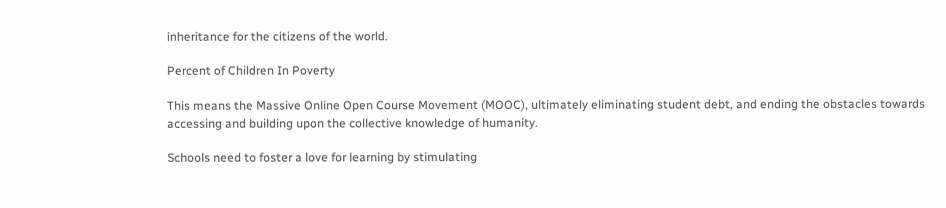inheritance for the citizens of the world.

Percent of Children In Poverty

This means the Massive Online Open Course Movement (MOOC), ultimately eliminating student debt, and ending the obstacles towards accessing and building upon the collective knowledge of humanity.

Schools need to foster a love for learning by stimulating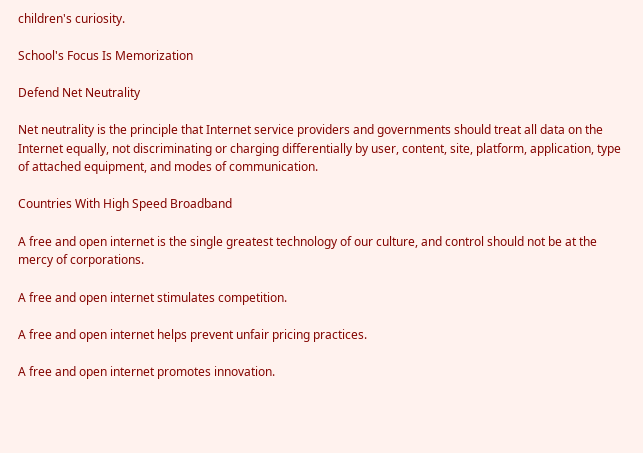children's curiosity.

School's Focus Is Memorization

Defend Net Neutrality

Net neutrality is the principle that Internet service providers and governments should treat all data on the Internet equally, not discriminating or charging differentially by user, content, site, platform, application, type of attached equipment, and modes of communication.

Countries With High Speed Broadband

A free and open internet is the single greatest technology of our culture, and control should not be at the mercy of corporations.

A free and open internet stimulates competition.

A free and open internet helps prevent unfair pricing practices.

A free and open internet promotes innovation.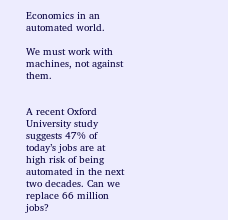Economics in an automated world.

We must work with machines, not against them.


A recent Oxford University study suggests 47% of today’s jobs are at high risk of being automated in the next two decades. Can we replace 66 million jobs?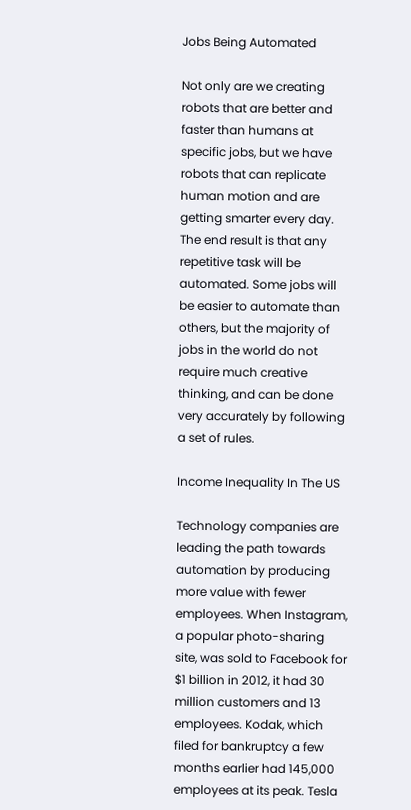Jobs Being Automated

Not only are we creating robots that are better and faster than humans at specific jobs, but we have robots that can replicate human motion and are getting smarter every day. The end result is that any repetitive task will be automated. Some jobs will be easier to automate than others, but the majority of jobs in the world do not require much creative thinking, and can be done very accurately by following a set of rules.

Income Inequality In The US

Technology companies are leading the path towards automation by producing more value with fewer employees. When Instagram, a popular photo-sharing site, was sold to Facebook for $1 billion in 2012, it had 30 million customers and 13 employees. Kodak, which filed for bankruptcy a few months earlier had 145,000 employees at its peak. Tesla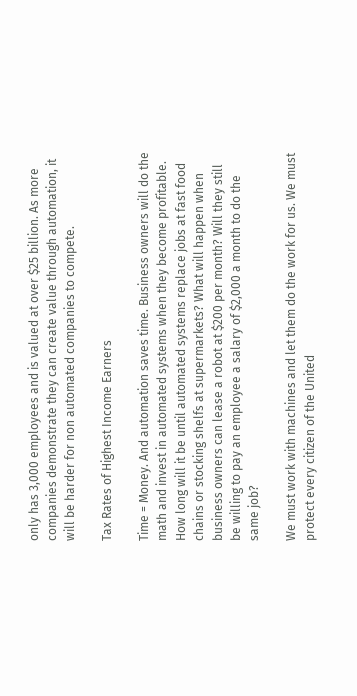only has 3,000 employees and is valued at over $25 billion. As more companies demonstrate they can create value through automation, it will be harder for non automated companies to compete.

Tax Rates of Highest Income Earners

Time = Money. And automation saves time. Business owners will do the math and invest in automated systems when they become profitable. How long will it be until automated systems replace jobs at fast food chains or stocking shelfs at supermarkets? What will happen when business owners can lease a robot at $200 per month? Will they still be willing to pay an employee a salary of $2,000 a month to do the same job?

We must work with machines and let them do the work for us. We must protect every citizen of the United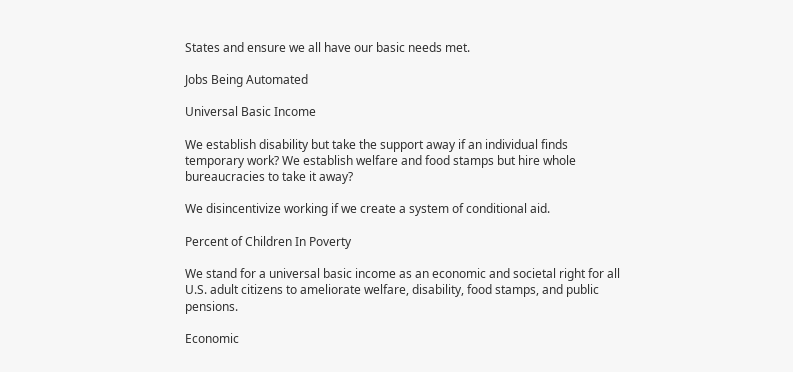States and ensure we all have our basic needs met.

Jobs Being Automated

Universal Basic Income

We establish disability but take the support away if an individual finds temporary work? We establish welfare and food stamps but hire whole bureaucracies to take it away?

We disincentivize working if we create a system of conditional aid.

Percent of Children In Poverty

We stand for a universal basic income as an economic and societal right for all U.S. adult citizens to ameliorate welfare, disability, food stamps, and public pensions.

Economic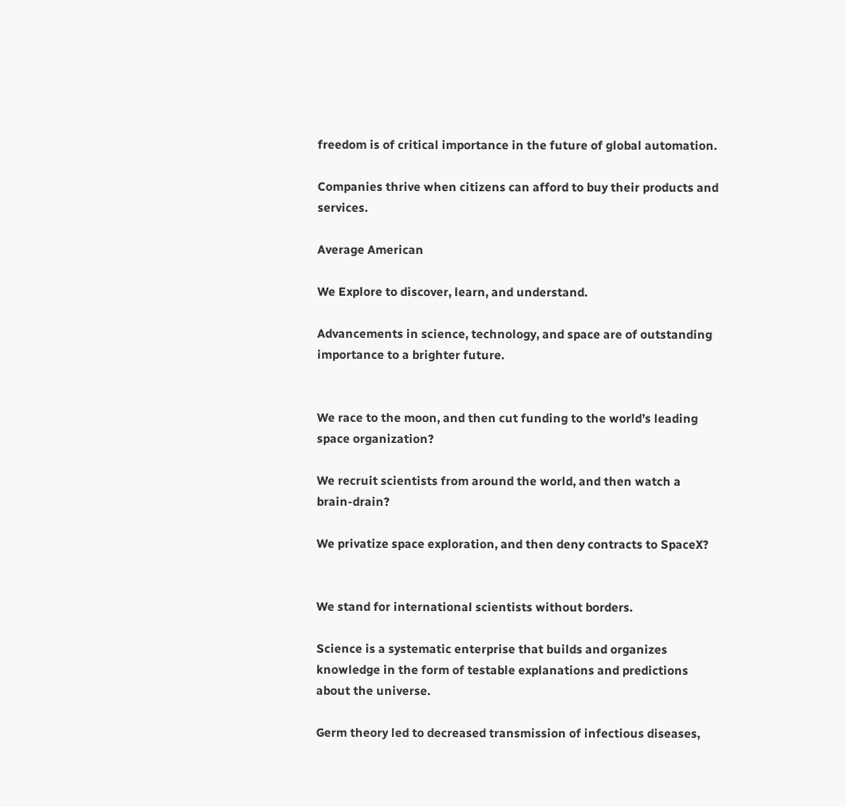freedom is of critical importance in the future of global automation.

Companies thrive when citizens can afford to buy their products and services.

Average American

We Explore to discover, learn, and understand.

Advancements in science, technology, and space are of outstanding importance to a brighter future.


We race to the moon, and then cut funding to the world’s leading space organization?

We recruit scientists from around the world, and then watch a brain-drain?

We privatize space exploration, and then deny contracts to SpaceX?


We stand for international scientists without borders.

Science is a systematic enterprise that builds and organizes knowledge in the form of testable explanations and predictions about the universe.

Germ theory led to decreased transmission of infectious diseases,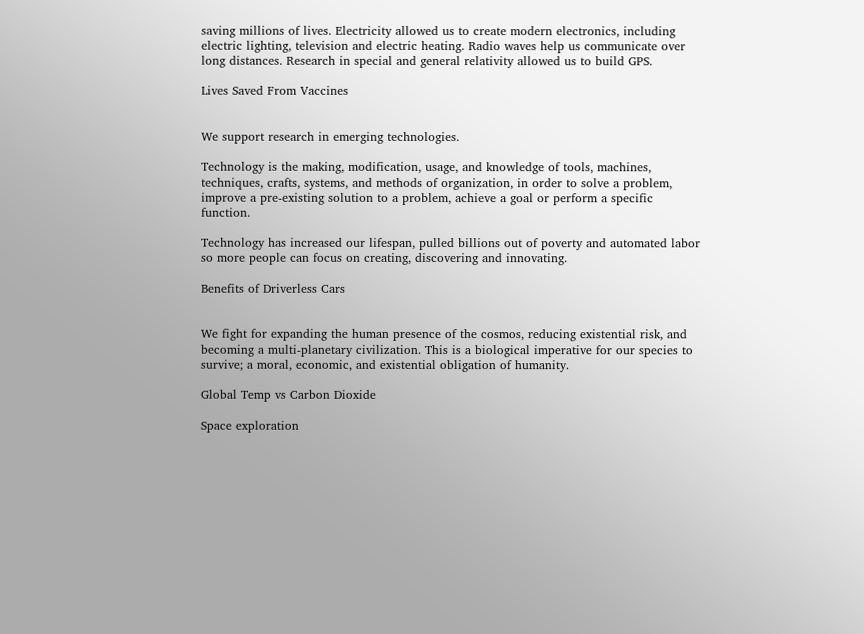saving millions of lives. Electricity allowed us to create modern electronics, including electric lighting, television and electric heating. Radio waves help us communicate over long distances. Research in special and general relativity allowed us to build GPS.

Lives Saved From Vaccines


We support research in emerging technologies.

Technology is the making, modification, usage, and knowledge of tools, machines, techniques, crafts, systems, and methods of organization, in order to solve a problem, improve a pre-existing solution to a problem, achieve a goal or perform a specific function.

Technology has increased our lifespan, pulled billions out of poverty and automated labor so more people can focus on creating, discovering and innovating.

Benefits of Driverless Cars


We fight for expanding the human presence of the cosmos, reducing existential risk, and becoming a multi-planetary civilization. This is a biological imperative for our species to survive; a moral, economic, and existential obligation of humanity.

Global Temp vs Carbon Dioxide

Space exploration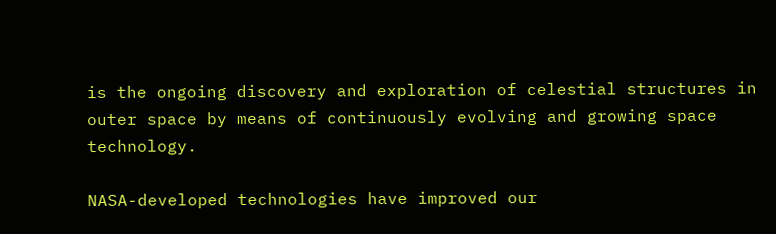is the ongoing discovery and exploration of celestial structures in outer space by means of continuously evolving and growing space technology.

NASA-developed technologies have improved our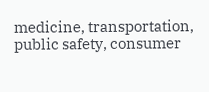medicine, transportation, public safety, consumer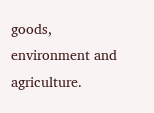goods, environment and agriculture.